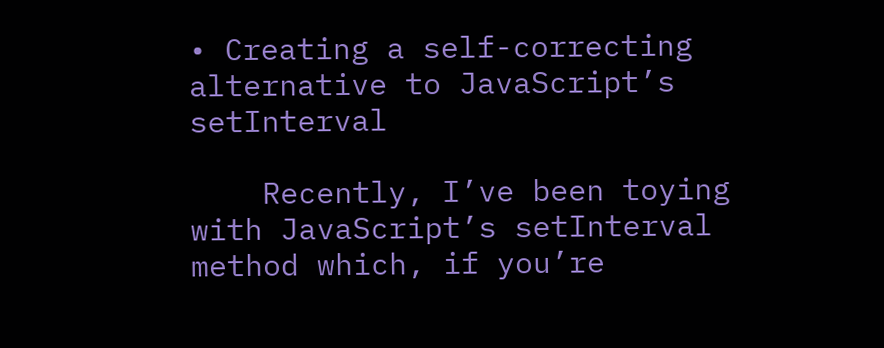• Creating a self-correcting alternative to JavaScript’s setInterval

    Recently, I’ve been toying with JavaScript’s setInterval method which, if you’re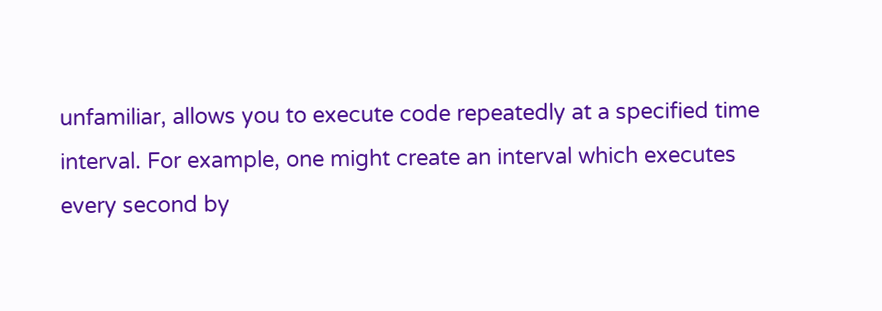unfamiliar, allows you to execute code repeatedly at a specified time interval. For example, one might create an interval which executes every second by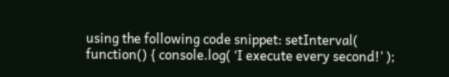using the following code snippet: setInterval( function() { console.log( ‘I execute every second!’ );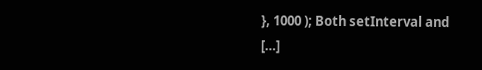}, 1000 ); Both setInterval and […]